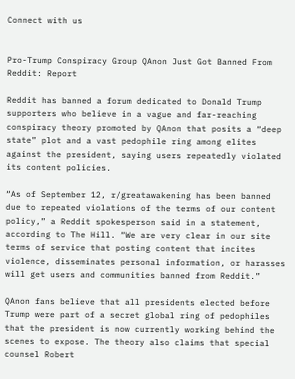Connect with us


Pro-Trump Conspiracy Group QAnon Just Got Banned From Reddit: Report

Reddit has banned a forum dedicated to Donald Trump supporters who believe in a vague and far-reaching conspiracy theory promoted by QAnon that posits a “deep state” plot and a vast pedophile ring among elites against the president, saying users repeatedly violated its content policies.

“As of September 12, r/greatawakening has been banned due to repeated violations of the terms of our content policy,” a Reddit spokesperson said in a statement, according to The Hill. “We are very clear in our site terms of service that posting content that incites violence, disseminates personal information, or harasses will get users and communities banned from Reddit.”

QAnon fans believe that all presidents elected before Trump were part of a secret global ring of pedophiles that the president is now currently working behind the scenes to expose. The theory also claims that special counsel Robert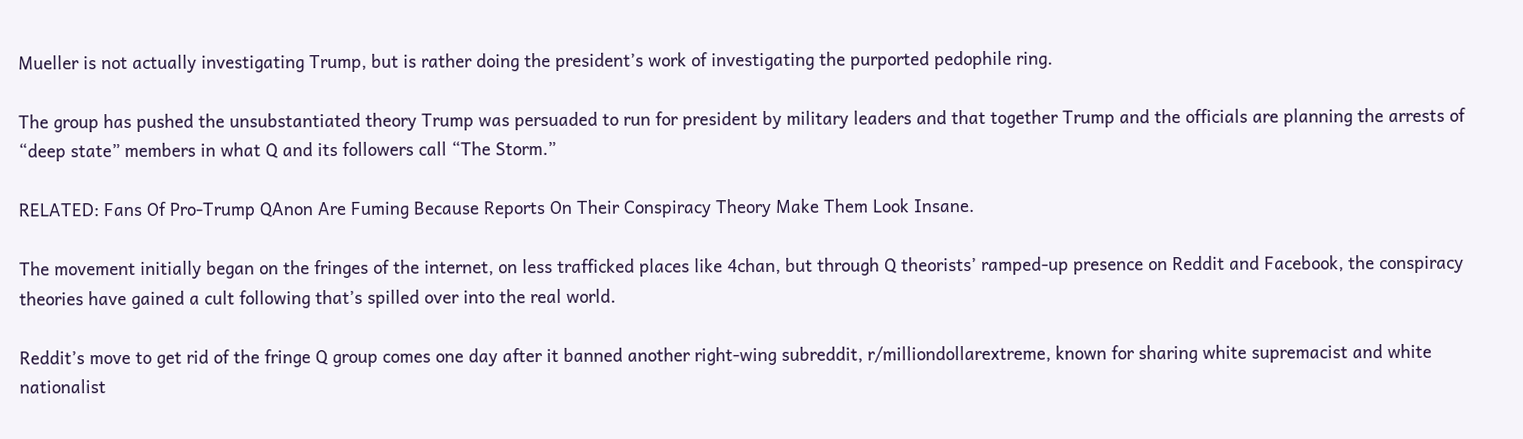Mueller is not actually investigating Trump, but is rather doing the president’s work of investigating the purported pedophile ring.

The group has pushed the unsubstantiated theory Trump was persuaded to run for president by military leaders and that together Trump and the officials are planning the arrests of “deep state” members in what Q and its followers call “The Storm.”

RELATED: Fans Of Pro-Trump QAnon Are Fuming Because Reports On Their Conspiracy Theory Make Them Look Insane.

The movement initially began on the fringes of the internet, on less trafficked places like 4chan, but through Q theorists’ ramped-up presence on Reddit and Facebook, the conspiracy theories have gained a cult following that’s spilled over into the real world.

Reddit’s move to get rid of the fringe Q group comes one day after it banned another right-wing subreddit, r/milliondollarextreme, known for sharing white supremacist and white nationalist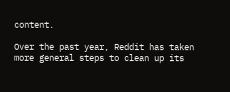content.

Over the past year, Reddit has taken more general steps to clean up its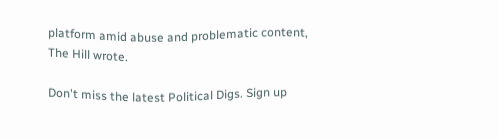platform amid abuse and problematic content, The Hill wrote.

Don't miss the latest Political Digs. Sign up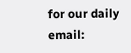for our daily email: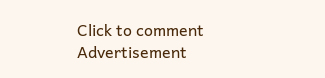Click to comment
Advertisement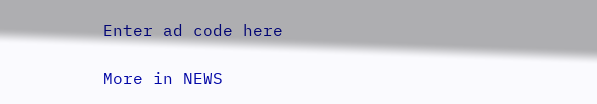Enter ad code here

More in NEWS